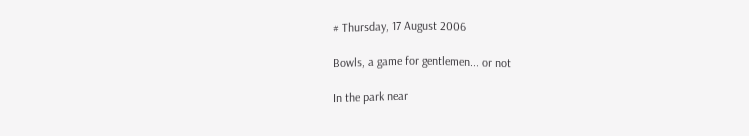# Thursday, 17 August 2006

Bowls, a game for gentlemen... or not

In the park near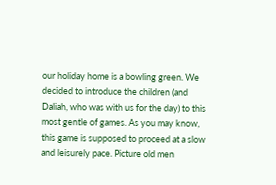our holiday home is a bowling green. We decided to introduce the children (and Daliah, who was with us for the day) to this most gentle of games. As you may know, this game is supposed to proceed at a slow and leisurely pace. Picture old men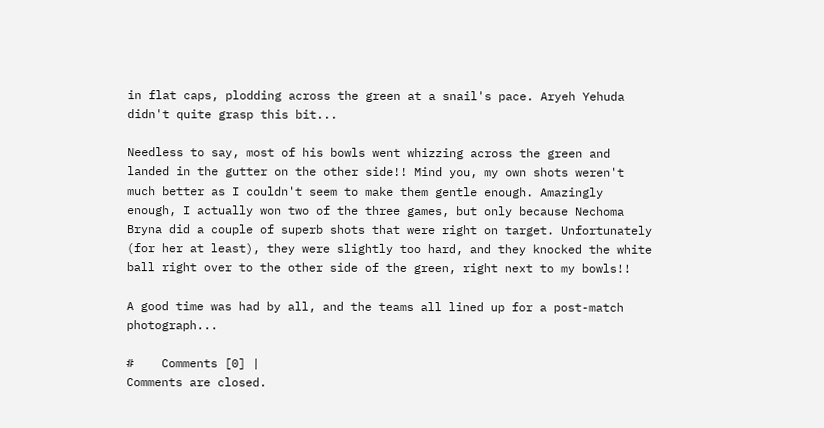in flat caps, plodding across the green at a snail's pace. Aryeh Yehuda didn't quite grasp this bit...

Needless to say, most of his bowls went whizzing across the green and landed in the gutter on the other side!! Mind you, my own shots weren't much better as I couldn't seem to make them gentle enough. Amazingly enough, I actually won two of the three games, but only because Nechoma Bryna did a couple of superb shots that were right on target. Unfortunately (for her at least), they were slightly too hard, and they knocked the white ball right over to the other side of the green, right next to my bowls!!

A good time was had by all, and the teams all lined up for a post-match photograph...

#    Comments [0] |
Comments are closed.